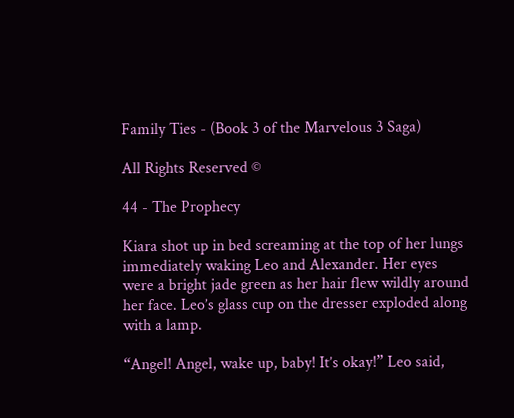Family Ties - (Book 3 of the Marvelous 3 Saga)

All Rights Reserved ©

44 - The Prophecy

Kiara shot up in bed screaming at the top of her lungs immediately waking Leo and Alexander. Her eyes were a bright jade green as her hair flew wildly around her face. Leo’s glass cup on the dresser exploded along with a lamp.

“Angel! Angel, wake up, baby! It’s okay!” Leo said,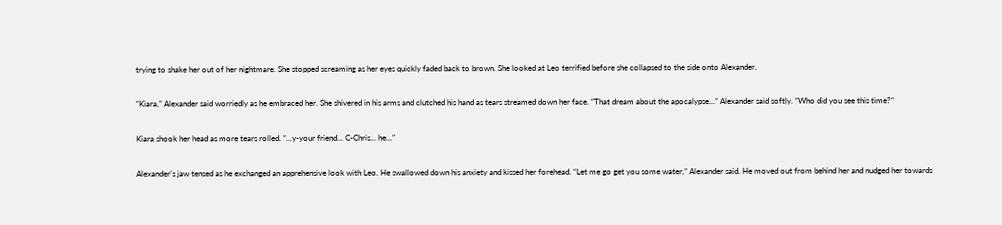trying to shake her out of her nightmare. She stopped screaming as her eyes quickly faded back to brown. She looked at Leo terrified before she collapsed to the side onto Alexander.

“Kiara,” Alexander said worriedly as he embraced her. She shivered in his arms and clutched his hand as tears streamed down her face. “That dream about the apocalypse...” Alexander said softly. “Who did you see this time?”

Kiara shook her head as more tears rolled. “...y-your friend... C-Chris... he...”

Alexander’s jaw tensed as he exchanged an apprehensive look with Leo. He swallowed down his anxiety and kissed her forehead. “Let me go get you some water,” Alexander said. He moved out from behind her and nudged her towards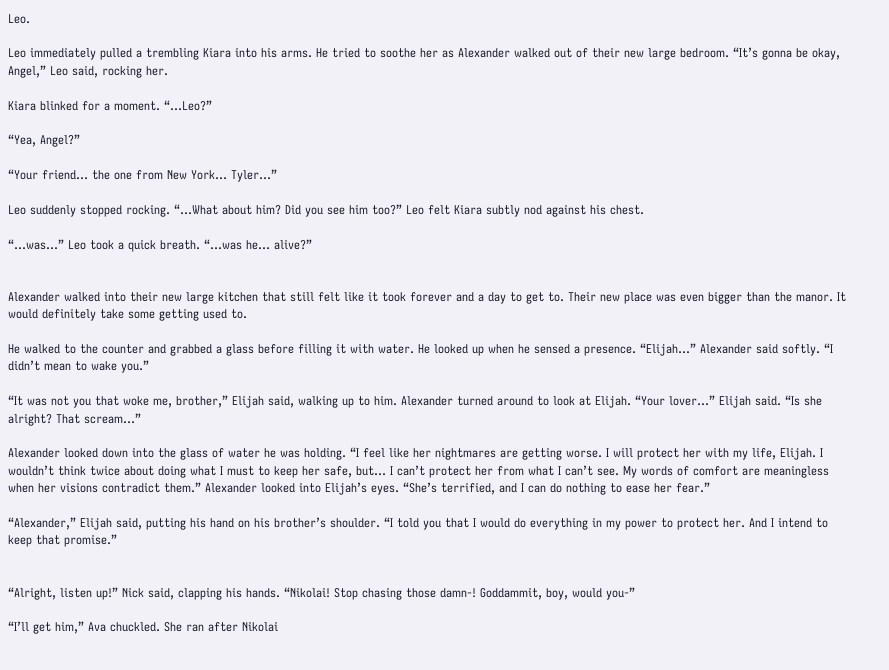Leo.

Leo immediately pulled a trembling Kiara into his arms. He tried to soothe her as Alexander walked out of their new large bedroom. “It’s gonna be okay, Angel,” Leo said, rocking her.

Kiara blinked for a moment. “...Leo?”

“Yea, Angel?”

“Your friend... the one from New York... Tyler...”

Leo suddenly stopped rocking. “...What about him? Did you see him too?” Leo felt Kiara subtly nod against his chest.

“...was...” Leo took a quick breath. “...was he… alive?”


Alexander walked into their new large kitchen that still felt like it took forever and a day to get to. Their new place was even bigger than the manor. It would definitely take some getting used to.

He walked to the counter and grabbed a glass before filling it with water. He looked up when he sensed a presence. “Elijah...” Alexander said softly. “I didn’t mean to wake you.”

“It was not you that woke me, brother,” Elijah said, walking up to him. Alexander turned around to look at Elijah. “Your lover...” Elijah said. “Is she alright? That scream...”

Alexander looked down into the glass of water he was holding. “I feel like her nightmares are getting worse. I will protect her with my life, Elijah. I wouldn’t think twice about doing what I must to keep her safe, but... I can’t protect her from what I can’t see. My words of comfort are meaningless when her visions contradict them.” Alexander looked into Elijah’s eyes. “She’s terrified, and I can do nothing to ease her fear.”

“Alexander,” Elijah said, putting his hand on his brother’s shoulder. “I told you that I would do everything in my power to protect her. And I intend to keep that promise.”


“Alright, listen up!” Nick said, clapping his hands. “Nikolai! Stop chasing those damn-! Goddammit, boy, would you-”

“I’ll get him,” Ava chuckled. She ran after Nikolai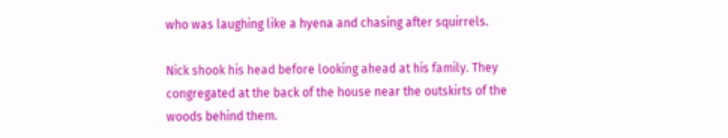who was laughing like a hyena and chasing after squirrels.

Nick shook his head before looking ahead at his family. They congregated at the back of the house near the outskirts of the woods behind them.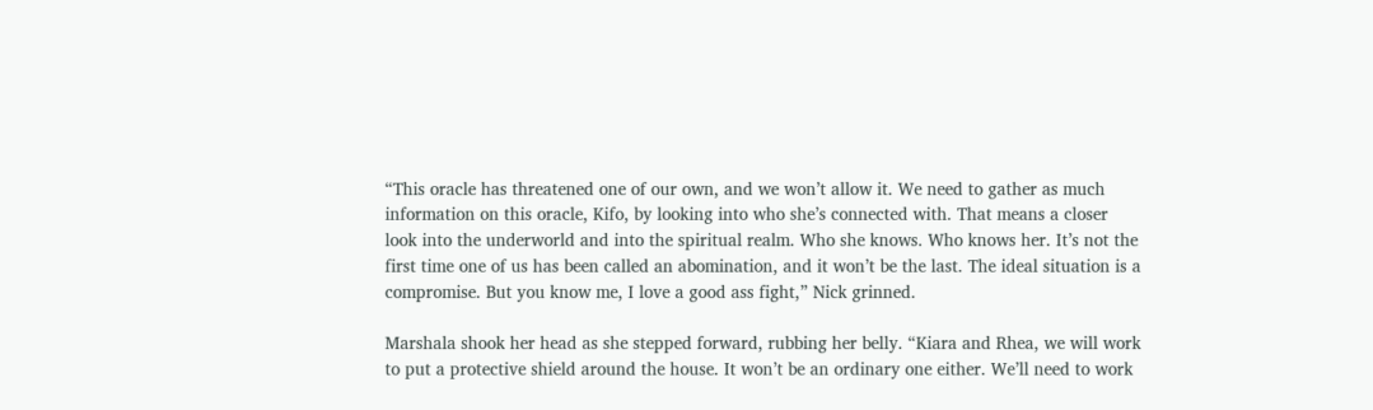“This oracle has threatened one of our own, and we won’t allow it. We need to gather as much information on this oracle, Kifo, by looking into who she’s connected with. That means a closer look into the underworld and into the spiritual realm. Who she knows. Who knows her. It’s not the first time one of us has been called an abomination, and it won’t be the last. The ideal situation is a compromise. But you know me, I love a good ass fight,” Nick grinned.

Marshala shook her head as she stepped forward, rubbing her belly. “Kiara and Rhea, we will work to put a protective shield around the house. It won’t be an ordinary one either. We’ll need to work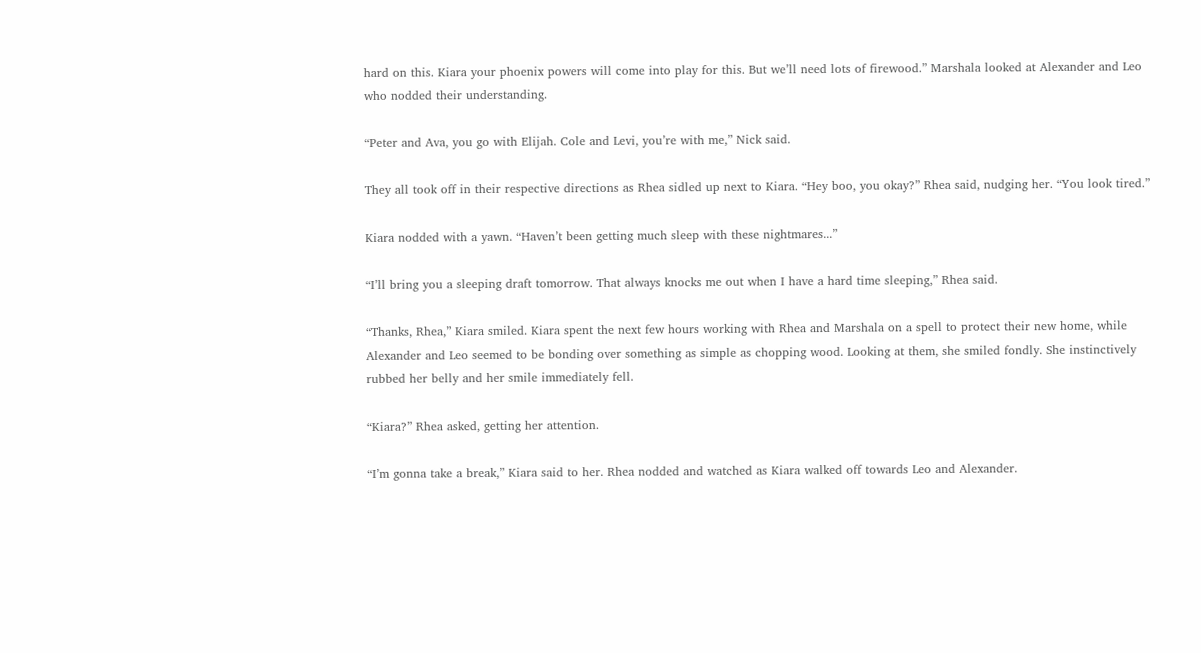hard on this. Kiara your phoenix powers will come into play for this. But we’ll need lots of firewood.” Marshala looked at Alexander and Leo who nodded their understanding.

“Peter and Ava, you go with Elijah. Cole and Levi, you’re with me,” Nick said.

They all took off in their respective directions as Rhea sidled up next to Kiara. “Hey boo, you okay?” Rhea said, nudging her. “You look tired.”

Kiara nodded with a yawn. “Haven’t been getting much sleep with these nightmares...”

“I’ll bring you a sleeping draft tomorrow. That always knocks me out when I have a hard time sleeping,” Rhea said.

“Thanks, Rhea,” Kiara smiled. Kiara spent the next few hours working with Rhea and Marshala on a spell to protect their new home, while Alexander and Leo seemed to be bonding over something as simple as chopping wood. Looking at them, she smiled fondly. She instinctively rubbed her belly and her smile immediately fell.

“Kiara?” Rhea asked, getting her attention.

“I’m gonna take a break,” Kiara said to her. Rhea nodded and watched as Kiara walked off towards Leo and Alexander.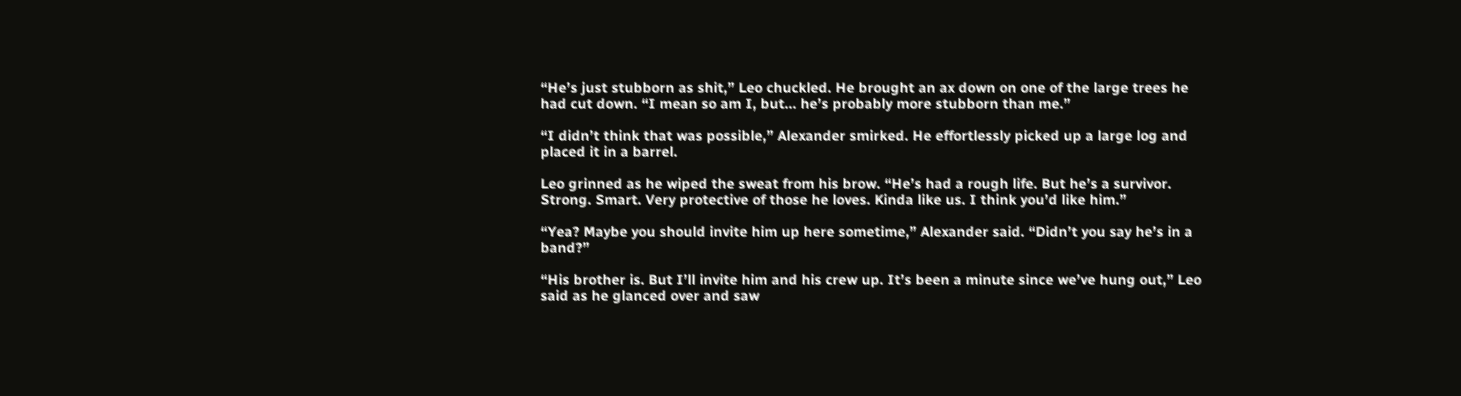“He’s just stubborn as shit,” Leo chuckled. He brought an ax down on one of the large trees he had cut down. “I mean so am I, but... he’s probably more stubborn than me.”

“I didn’t think that was possible,” Alexander smirked. He effortlessly picked up a large log and placed it in a barrel.

Leo grinned as he wiped the sweat from his brow. “He’s had a rough life. But he’s a survivor. Strong. Smart. Very protective of those he loves. Kinda like us. I think you’d like him.”

“Yea? Maybe you should invite him up here sometime,” Alexander said. “Didn’t you say he’s in a band?”

“His brother is. But I’ll invite him and his crew up. It’s been a minute since we’ve hung out,” Leo said as he glanced over and saw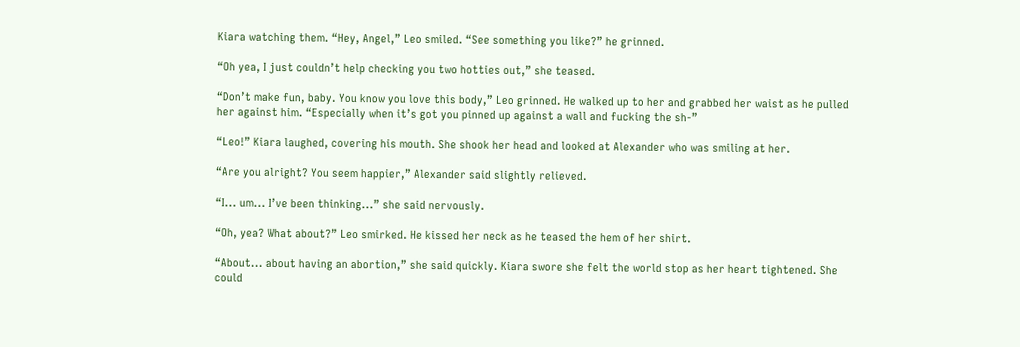Kiara watching them. “Hey, Angel,” Leo smiled. “See something you like?” he grinned.

“Oh yea, I just couldn’t help checking you two hotties out,” she teased.

“Don’t make fun, baby. You know you love this body,” Leo grinned. He walked up to her and grabbed her waist as he pulled her against him. “Especially when it’s got you pinned up against a wall and fucking the sh-”

“Leo!” Kiara laughed, covering his mouth. She shook her head and looked at Alexander who was smiling at her.

“Are you alright? You seem happier,” Alexander said slightly relieved.

“I... um... I’ve been thinking...” she said nervously.

“Oh, yea? What about?” Leo smirked. He kissed her neck as he teased the hem of her shirt.

“About... about having an abortion,” she said quickly. Kiara swore she felt the world stop as her heart tightened. She could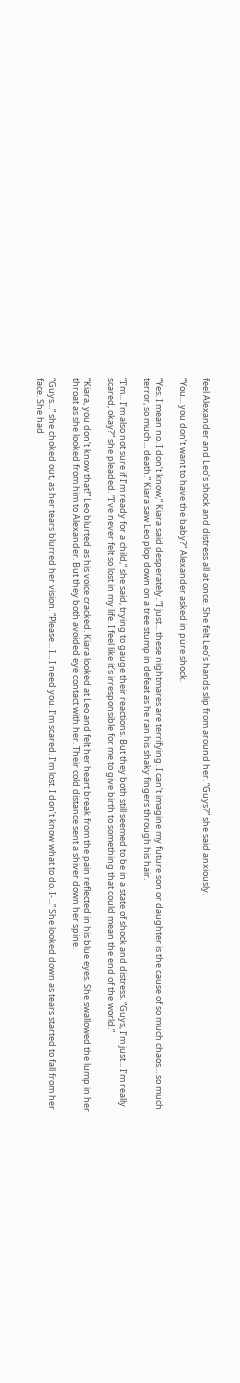feel Alexander and Leo’s shock and distress all at once. She felt Leo’s hands slip from around her. “Guys?” she said anxiously.

“You... you don’t want to have the baby?” Alexander asked in pure shock.

“Yes. I mean no. I don’t know,” Kiara said desperately. “I just... these nightmares are terrifying. I can’t imagine my future son or daughter is the cause of so much chaos... so much terror, so much... death.” Kiara saw Leo plop down on a tree stump in defeat as he ran his shaky fingers through his hair.

“I’m... I’m also not sure if I’m ready for a child,” she said, trying to gauge their reactions. But they both still seemed to be in a state of shock and distress. “Guys, I’m just... I’m really scared, okay?” she pleaded. “I’ve never felt so lost in my life. I feel like it’s irresponsible for me to give birth to something that could mean the end of the world.”

“Kiara, you don’t know that!” Leo blurted as his voice cracked. Kiara looked at Leo and felt her heart break from the pain reflected in his blue eyes. She swallowed the lump in her throat as she looked from him to Alexander. But they both avoided eye contact with her. Their cold distance sent a shiver down her spine.

“Guys...” she choked out, as her tears blurred her vision. “Please... I... I need you. I’m scared. I’m lost. I don’t know what to do. I-...” She looked down as tears started to fall from her face. She had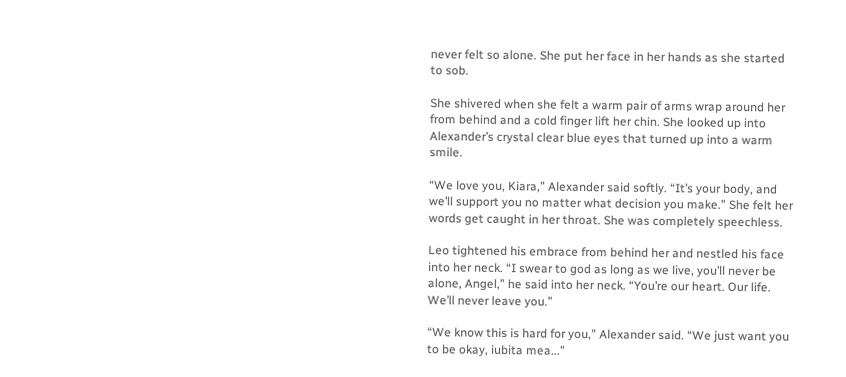never felt so alone. She put her face in her hands as she started to sob.

She shivered when she felt a warm pair of arms wrap around her from behind and a cold finger lift her chin. She looked up into Alexander’s crystal clear blue eyes that turned up into a warm smile.

“We love you, Kiara,” Alexander said softly. “It’s your body, and we’ll support you no matter what decision you make.” She felt her words get caught in her throat. She was completely speechless.

Leo tightened his embrace from behind her and nestled his face into her neck. “I swear to god as long as we live, you’ll never be alone, Angel,” he said into her neck. “You’re our heart. Our life. We’ll never leave you.”

“We know this is hard for you,” Alexander said. “We just want you to be okay, iubita mea...”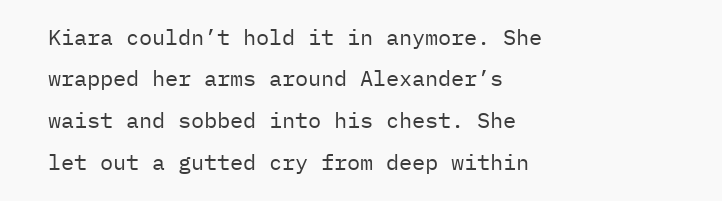Kiara couldn’t hold it in anymore. She wrapped her arms around Alexander’s waist and sobbed into his chest. She let out a gutted cry from deep within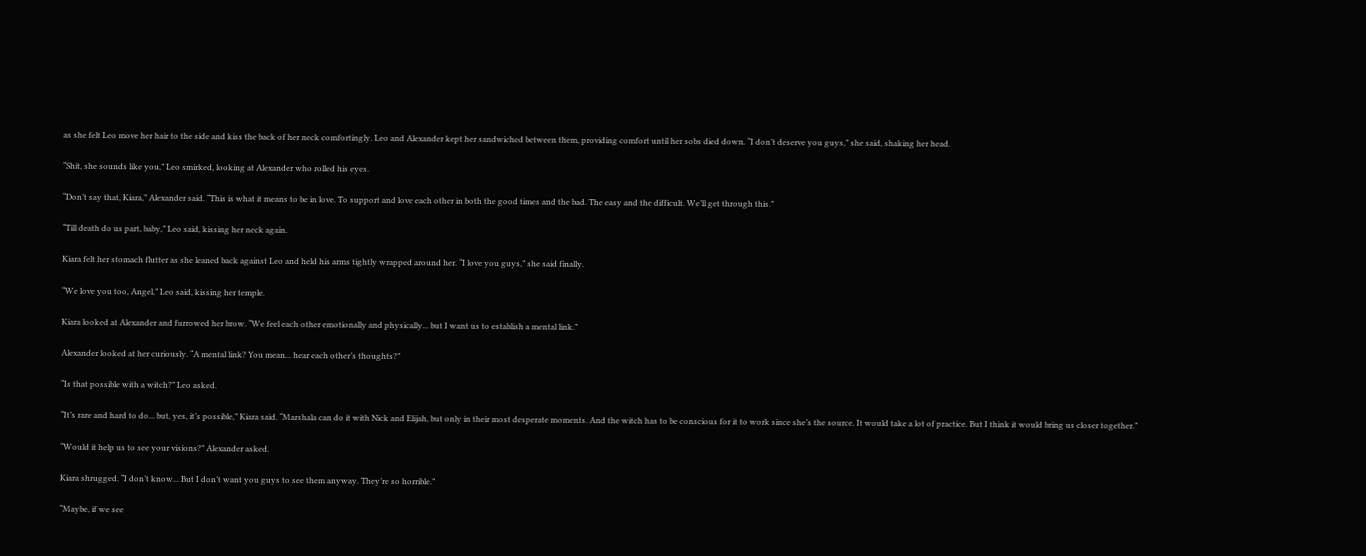as she felt Leo move her hair to the side and kiss the back of her neck comfortingly. Leo and Alexander kept her sandwiched between them, providing comfort until her sobs died down. “I don’t deserve you guys,” she said, shaking her head.

“Shit, she sounds like you,” Leo smirked, looking at Alexander who rolled his eyes.

“Don’t say that, Kiara,” Alexander said. “This is what it means to be in love. To support and love each other in both the good times and the bad. The easy and the difficult. We’ll get through this.”

“Till death do us part, baby,” Leo said, kissing her neck again.

Kiara felt her stomach flutter as she leaned back against Leo and held his arms tightly wrapped around her. “I love you guys,” she said finally.

“We love you too, Angel,” Leo said, kissing her temple.

Kiara looked at Alexander and furrowed her brow. “We feel each other emotionally and physically... but I want us to establish a mental link.”

Alexander looked at her curiously. “A mental link? You mean... hear each other’s thoughts?”

“Is that possible with a witch?” Leo asked.

“It’s rare and hard to do... but, yes, it’s possible,” Kiara said. “Marshala can do it with Nick and Elijah, but only in their most desperate moments. And the witch has to be conscious for it to work since she’s the source. It would take a lot of practice. But I think it would bring us closer together.”

“Would it help us to see your visions?” Alexander asked.

Kiara shrugged. “I don’t know... But I don’t want you guys to see them anyway. They’re so horrible.”

“Maybe, if we see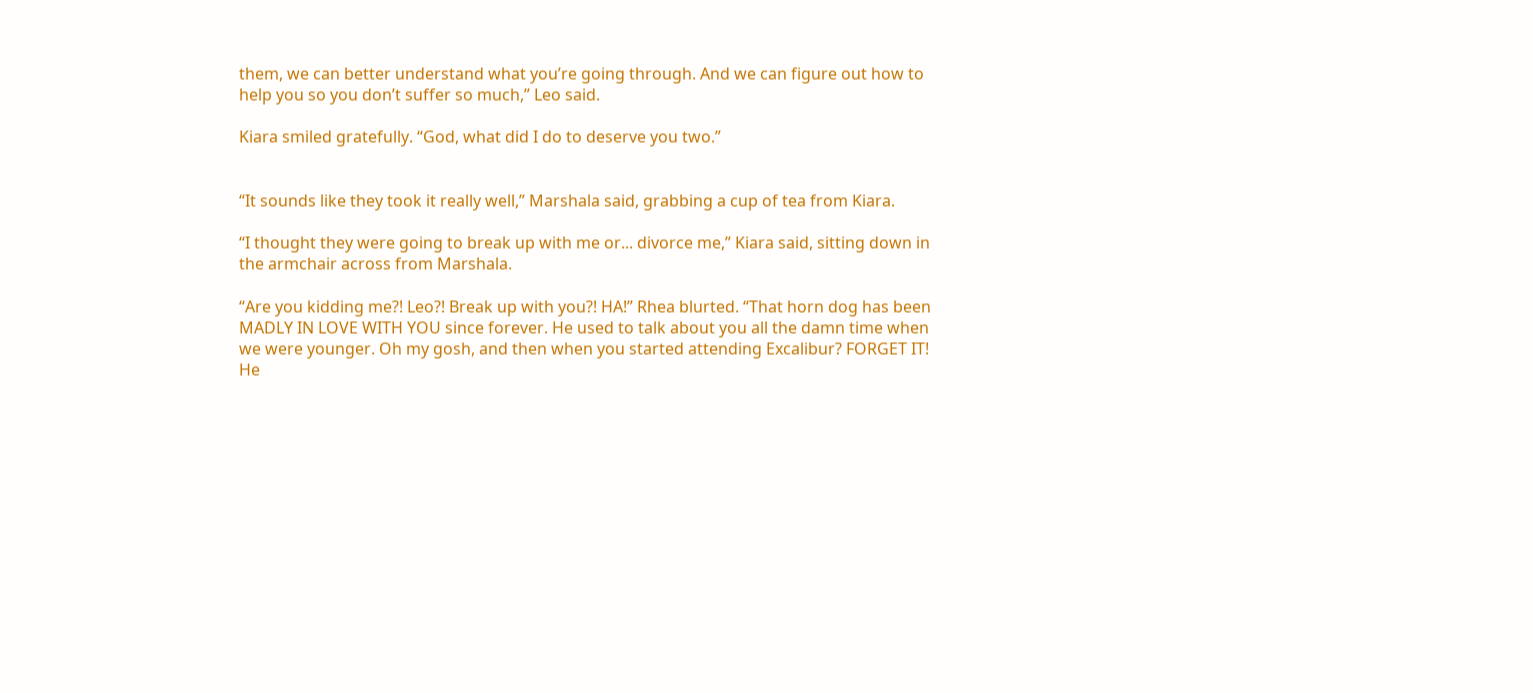them, we can better understand what you’re going through. And we can figure out how to help you so you don’t suffer so much,” Leo said.

Kiara smiled gratefully. “God, what did I do to deserve you two.”


“It sounds like they took it really well,” Marshala said, grabbing a cup of tea from Kiara.

“I thought they were going to break up with me or... divorce me,” Kiara said, sitting down in the armchair across from Marshala.

“Are you kidding me?! Leo?! Break up with you?! HA!” Rhea blurted. “That horn dog has been MADLY IN LOVE WITH YOU since forever. He used to talk about you all the damn time when we were younger. Oh my gosh, and then when you started attending Excalibur? FORGET IT! He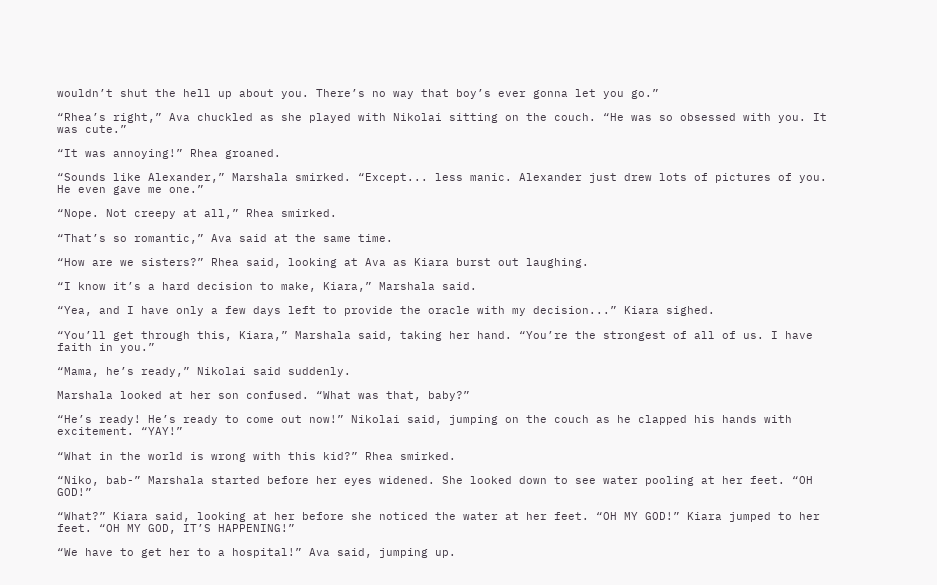wouldn’t shut the hell up about you. There’s no way that boy’s ever gonna let you go.”

“Rhea’s right,” Ava chuckled as she played with Nikolai sitting on the couch. “He was so obsessed with you. It was cute.”

“It was annoying!” Rhea groaned.

“Sounds like Alexander,” Marshala smirked. “Except... less manic. Alexander just drew lots of pictures of you. He even gave me one.”

“Nope. Not creepy at all,” Rhea smirked.

“That’s so romantic,” Ava said at the same time.

“How are we sisters?” Rhea said, looking at Ava as Kiara burst out laughing.

“I know it’s a hard decision to make, Kiara,” Marshala said.

“Yea, and I have only a few days left to provide the oracle with my decision...” Kiara sighed.

“You’ll get through this, Kiara,” Marshala said, taking her hand. “You’re the strongest of all of us. I have faith in you.”

“Mama, he’s ready,” Nikolai said suddenly.

Marshala looked at her son confused. “What was that, baby?”

“He’s ready! He’s ready to come out now!” Nikolai said, jumping on the couch as he clapped his hands with excitement. “YAY!”

“What in the world is wrong with this kid?” Rhea smirked.

“Niko, bab-” Marshala started before her eyes widened. She looked down to see water pooling at her feet. “OH GOD!”

“What?” Kiara said, looking at her before she noticed the water at her feet. “OH MY GOD!” Kiara jumped to her feet. “OH MY GOD, IT’S HAPPENING!”

“We have to get her to a hospital!” Ava said, jumping up.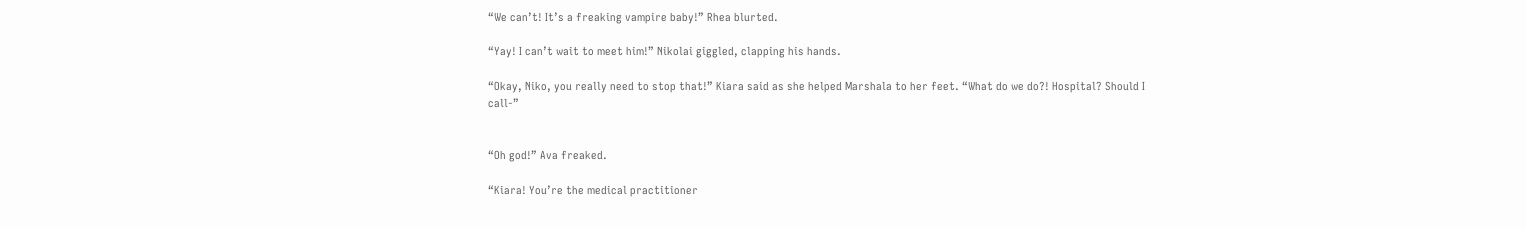“We can’t! It’s a freaking vampire baby!” Rhea blurted.

“Yay! I can’t wait to meet him!” Nikolai giggled, clapping his hands.

“Okay, Niko, you really need to stop that!” Kiara said as she helped Marshala to her feet. “What do we do?! Hospital? Should I call-”


“Oh god!” Ava freaked.

“Kiara! You’re the medical practitioner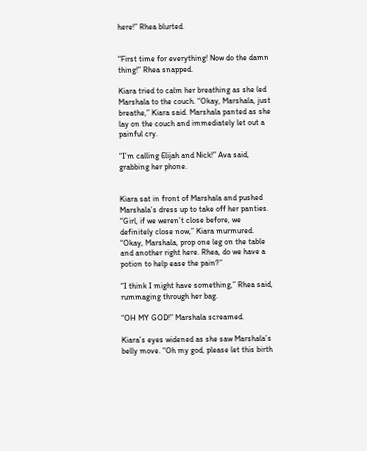here!” Rhea blurted.


“First time for everything! Now do the damn thing!” Rhea snapped.

Kiara tried to calm her breathing as she led Marshala to the couch. “Okay, Marshala, just breathe,” Kiara said. Marshala panted as she lay on the couch and immediately let out a painful cry.

“I’m calling Elijah and Nick!” Ava said, grabbing her phone.


Kiara sat in front of Marshala and pushed Marshala’s dress up to take off her panties. “Girl, if we weren’t close before, we definitely close now,” Kiara murmured. “Okay, Marshala, prop one leg on the table and another right here. Rhea, do we have a potion to help ease the pain?”

“I think I might have something,” Rhea said, rummaging through her bag.

“OH MY GOD!” Marshala screamed.

Kiara’s eyes widened as she saw Marshala’s belly move. “Oh my god, please let this birth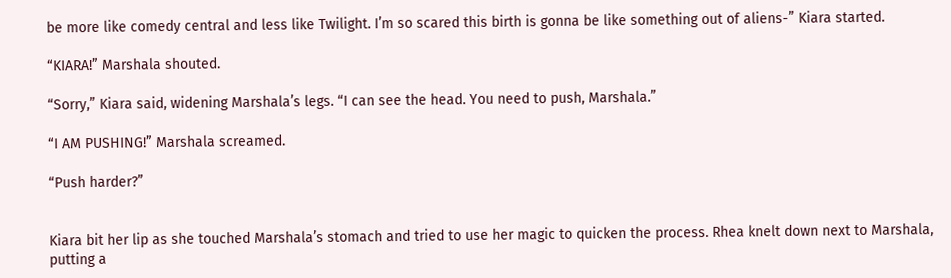be more like comedy central and less like Twilight. I’m so scared this birth is gonna be like something out of aliens-” Kiara started.

“KIARA!” Marshala shouted.

“Sorry,” Kiara said, widening Marshala’s legs. “I can see the head. You need to push, Marshala.”

“I AM PUSHING!” Marshala screamed.

“Push harder?”


Kiara bit her lip as she touched Marshala’s stomach and tried to use her magic to quicken the process. Rhea knelt down next to Marshala, putting a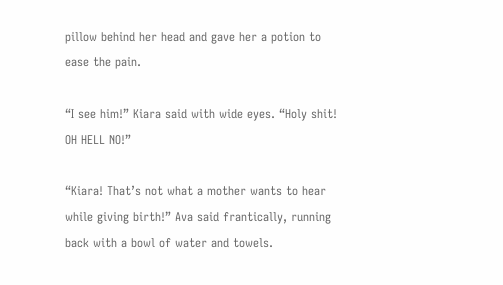pillow behind her head and gave her a potion to ease the pain.

“I see him!” Kiara said with wide eyes. “Holy shit! OH HELL NO!”

“Kiara! That’s not what a mother wants to hear while giving birth!” Ava said frantically, running back with a bowl of water and towels.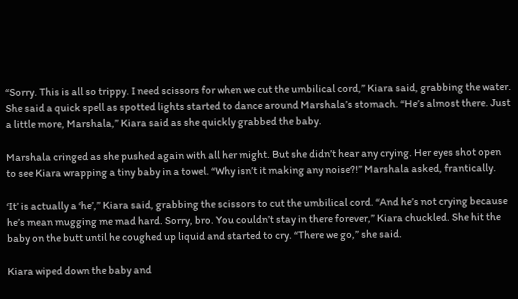“Sorry. This is all so trippy. I need scissors for when we cut the umbilical cord,” Kiara said, grabbing the water. She said a quick spell as spotted lights started to dance around Marshala’s stomach. “He’s almost there. Just a little more, Marshala,” Kiara said as she quickly grabbed the baby.

Marshala cringed as she pushed again with all her might. But she didn’t hear any crying. Her eyes shot open to see Kiara wrapping a tiny baby in a towel. “Why isn’t it making any noise?!” Marshala asked, frantically.

‘It’ is actually a ‘he’,” Kiara said, grabbing the scissors to cut the umbilical cord. “And he’s not crying because he’s mean mugging me mad hard. Sorry, bro. You couldn’t stay in there forever,” Kiara chuckled. She hit the baby on the butt until he coughed up liquid and started to cry. “There we go,” she said.

Kiara wiped down the baby and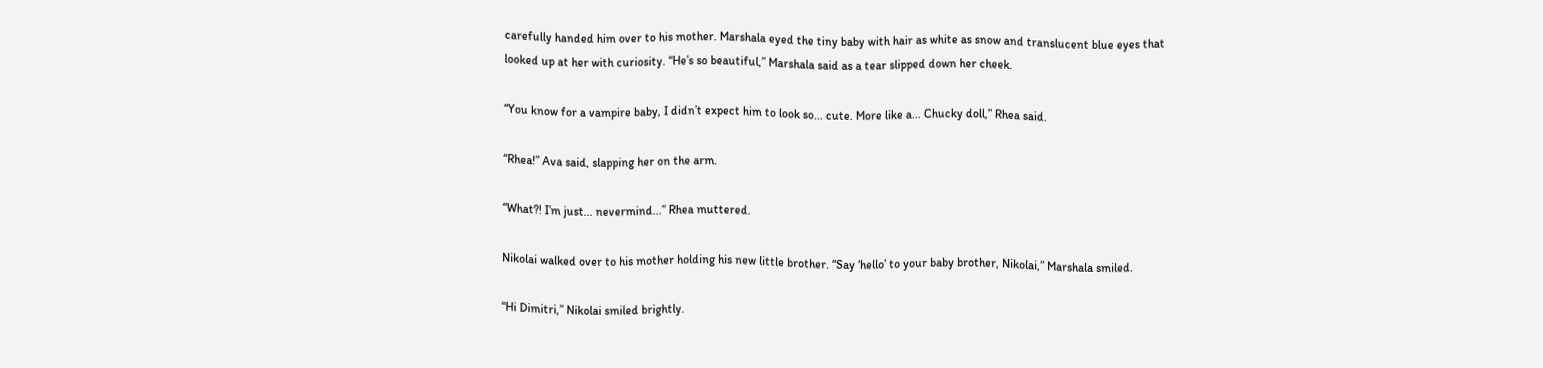carefully handed him over to his mother. Marshala eyed the tiny baby with hair as white as snow and translucent blue eyes that looked up at her with curiosity. “He’s so beautiful,” Marshala said as a tear slipped down her cheek.

“You know for a vampire baby, I didn’t expect him to look so... cute. More like a... Chucky doll,” Rhea said.

“Rhea!” Ava said, slapping her on the arm.

“What?! I’m just... nevermind...” Rhea muttered.

Nikolai walked over to his mother holding his new little brother. “Say ‘hello’ to your baby brother, Nikolai,” Marshala smiled.

“Hi Dimitri,” Nikolai smiled brightly.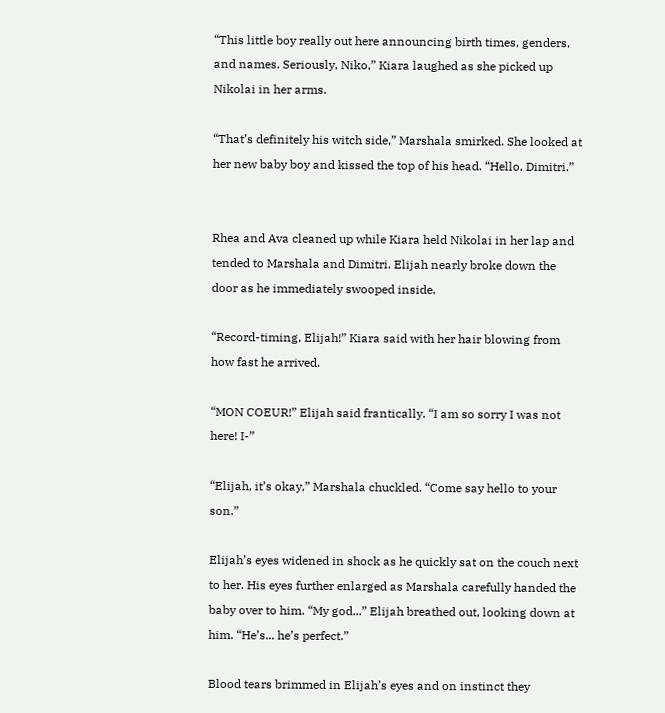“This little boy really out here announcing birth times, genders, and names. Seriously, Niko,” Kiara laughed as she picked up Nikolai in her arms.

“That’s definitely his witch side,” Marshala smirked. She looked at her new baby boy and kissed the top of his head. “Hello, Dimitri.”


Rhea and Ava cleaned up while Kiara held Nikolai in her lap and tended to Marshala and Dimitri. Elijah nearly broke down the door as he immediately swooped inside.

“Record-timing, Elijah!” Kiara said with her hair blowing from how fast he arrived.

“MON COEUR!” Elijah said frantically. “I am so sorry I was not here! I-”

“Elijah, it’s okay,” Marshala chuckled. “Come say hello to your son.”

Elijah’s eyes widened in shock as he quickly sat on the couch next to her. His eyes further enlarged as Marshala carefully handed the baby over to him. “My god...” Elijah breathed out, looking down at him. “He’s... he’s perfect.”

Blood tears brimmed in Elijah’s eyes and on instinct they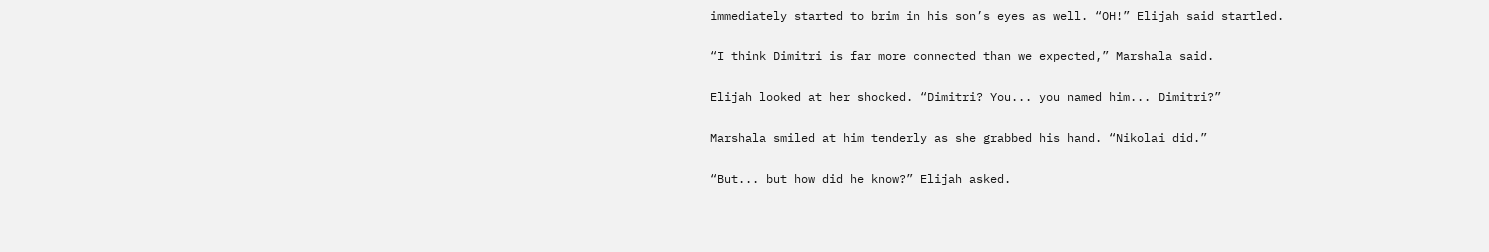immediately started to brim in his son’s eyes as well. “OH!” Elijah said startled.

“I think Dimitri is far more connected than we expected,” Marshala said.

Elijah looked at her shocked. “Dimitri? You... you named him... Dimitri?”

Marshala smiled at him tenderly as she grabbed his hand. “Nikolai did.”

“But... but how did he know?” Elijah asked.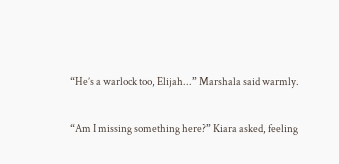“He’s a warlock too, Elijah...” Marshala said warmly.

“Am I missing something here?” Kiara asked, feeling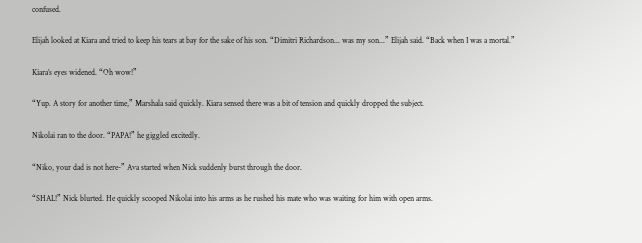confused.

Elijah looked at Kiara and tried to keep his tears at bay for the sake of his son. “Dimitri Richardson... was my son...” Elijah said. “Back when I was a mortal.”

Kiara’s eyes widened. “Oh wow!”

“Yup. A story for another time,” Marshala said quickly. Kiara sensed there was a bit of tension and quickly dropped the subject.

Nikolai ran to the door. “PAPA!” he giggled excitedly.

“Niko, your dad is not here-” Ava started when Nick suddenly burst through the door.

“SHAL!” Nick blurted. He quickly scooped Nikolai into his arms as he rushed his mate who was waiting for him with open arms.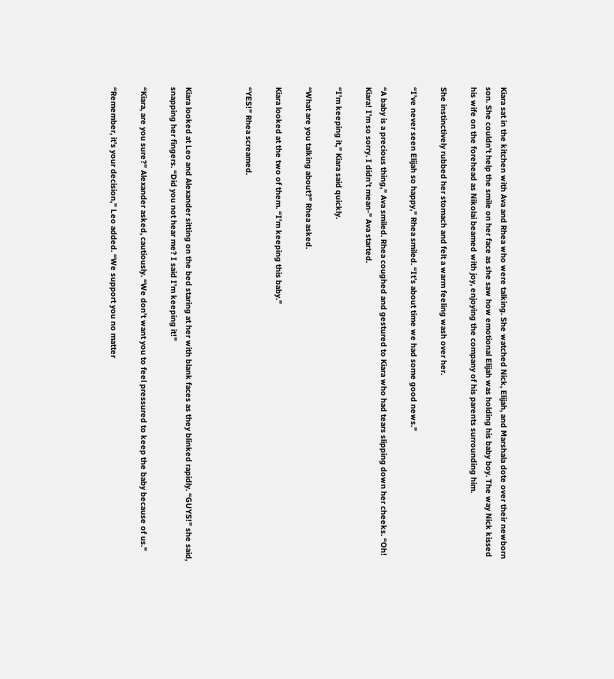Kiara sat in the kitchen with Ava and Rhea who were talking. She watched Nick, Elijah, and Marshala dote over their newborn son. She couldn’t help the smile on her face as she saw how emotional Elijah was holding his baby boy. The way Nick kissed his wife on the forehead as Nikolai beamed with joy, enjoying the company of his parents surrounding him.

She instinctively rubbed her stomach and felt a warm feeling wash over her.

“I’ve never seen Elijah so happy,” Rhea smiled. “It’s about time we had some good news.”

“A baby is a precious thing,” Ava smiled. Rhea coughed and gestured to Kiara who had tears slipping down her cheeks. “Oh! Kiara! I’m so sorry. I didn’t mean-” Ava started.

“I’m keeping it,” Kiara said quickly.

“What are you talking about?” Rhea asked.

Kiara looked at the two of them. “I’m keeping this baby.”

“YES!” Rhea screamed.



Kiara looked at Leo and Alexander sitting on the bed staring at her with blank faces as they blinked rapidly. “GUYS!” she said, snapping her fingers. “Did you not hear me? I said I’m keeping it!”

“Kiara, are you sure?” Alexander asked, cautiously. “We don’t want you to feel pressured to keep the baby because of us.”

“Remember, it’s your decision,” Leo added. “We support you no matter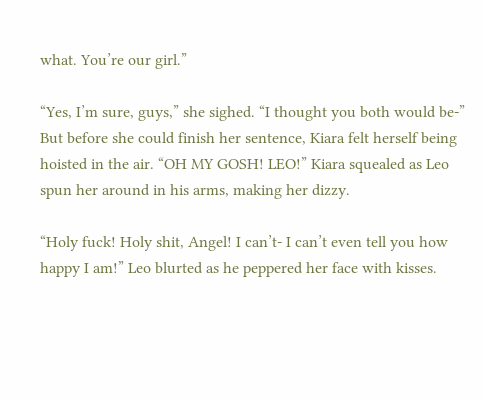what. You’re our girl.”

“Yes, I’m sure, guys,” she sighed. “I thought you both would be-” But before she could finish her sentence, Kiara felt herself being hoisted in the air. “OH MY GOSH! LEO!” Kiara squealed as Leo spun her around in his arms, making her dizzy.

“Holy fuck! Holy shit, Angel! I can’t- I can’t even tell you how happy I am!” Leo blurted as he peppered her face with kisses.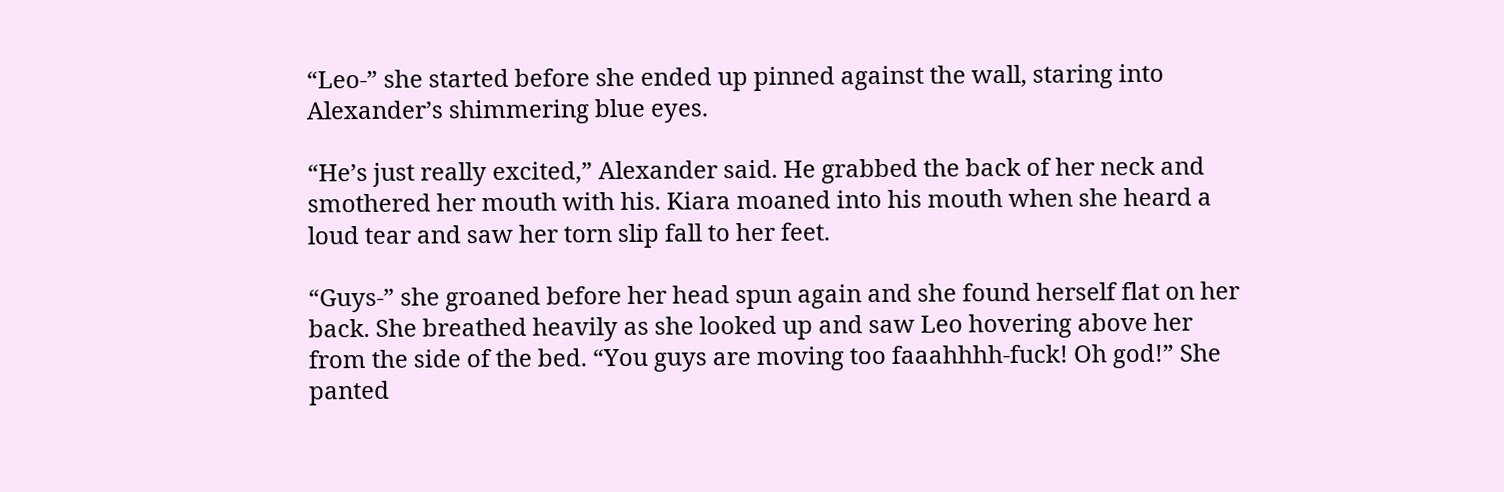“Leo-” she started before she ended up pinned against the wall, staring into Alexander’s shimmering blue eyes.

“He’s just really excited,” Alexander said. He grabbed the back of her neck and smothered her mouth with his. Kiara moaned into his mouth when she heard a loud tear and saw her torn slip fall to her feet.

“Guys-” she groaned before her head spun again and she found herself flat on her back. She breathed heavily as she looked up and saw Leo hovering above her from the side of the bed. “You guys are moving too faaahhhh-fuck! Oh god!” She panted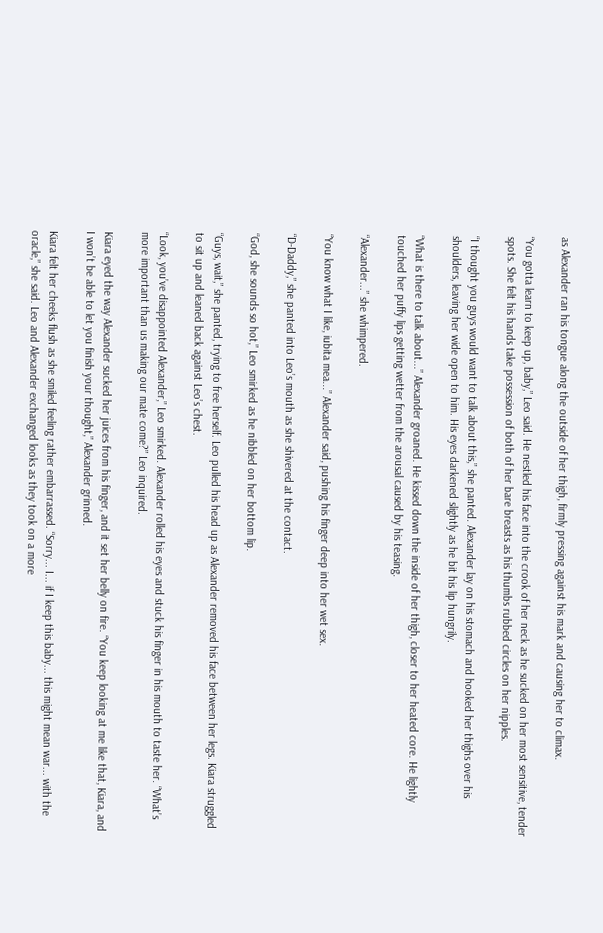as Alexander ran his tongue along the outside of her thigh, firmly pressing against his mark and causing her to climax.

“You gotta learn to keep up, baby,” Leo said. He nestled his face into the crook of her neck as he sucked on her most sensitive, tender spots. She felt his hands take possession of both of her bare breasts as his thumbs rubbed circles on her nipples.

“I thought you guys would want to talk about this,” she panted. Alexander lay on his stomach and hooked her thighs over his shoulders, leaving her wide open to him. His eyes darkened slightly as he bit his lip hungrily.

“What is there to talk about...” Alexander groaned. He kissed down the inside of her thigh, closer to her heated core. He lightly touched her puffy lips getting wetter from the arousal caused by his teasing.

“Alexander...” she whimpered.

“You know what I like, iubita mea...” Alexander said, pushing his finger deep into her wet sex.

“D-Daddy,” she panted into Leo’s mouth as she shivered at the contact.

“God, she sounds so hot,” Leo smirked as he nibbled on her bottom lip.

“Guys, wait,” she panted, trying to free herself. Leo pulled his head up as Alexander removed his face between her legs. Kiara struggled to sit up and leaned back against Leo’s chest.

“Look, you’ve disappointed Alexander,” Leo smirked. Alexander rolled his eyes and stuck his finger in his mouth to taste her. “What’s more important than us making our mate come?” Leo inquired.

Kiara eyed the way Alexander sucked her juices from his finger, and it set her belly on fire. “You keep looking at me like that, Kiara, and I won’t be able to let you finish your thought,” Alexander grinned.

Kiara felt her cheeks flush as she smiled feeling rather embarrassed. “Sorry... I... if I keep this baby... this might mean war... with the oracle,” she said. Leo and Alexander exchanged looks as they took on a more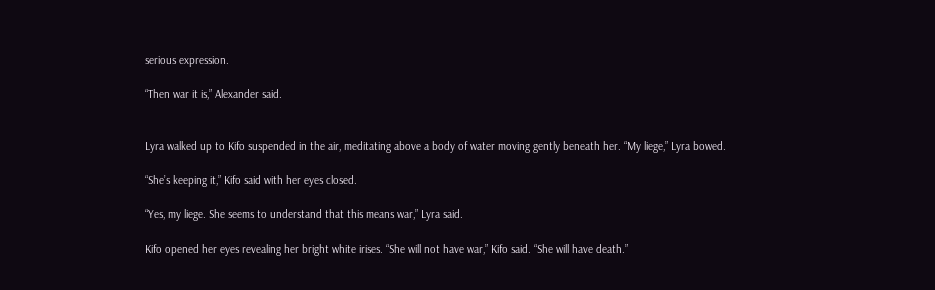serious expression.

“Then war it is,” Alexander said.


Lyra walked up to Kifo suspended in the air, meditating above a body of water moving gently beneath her. “My liege,” Lyra bowed.

“She’s keeping it,” Kifo said with her eyes closed.

“Yes, my liege. She seems to understand that this means war,” Lyra said.

Kifo opened her eyes revealing her bright white irises. “She will not have war,” Kifo said. “She will have death.”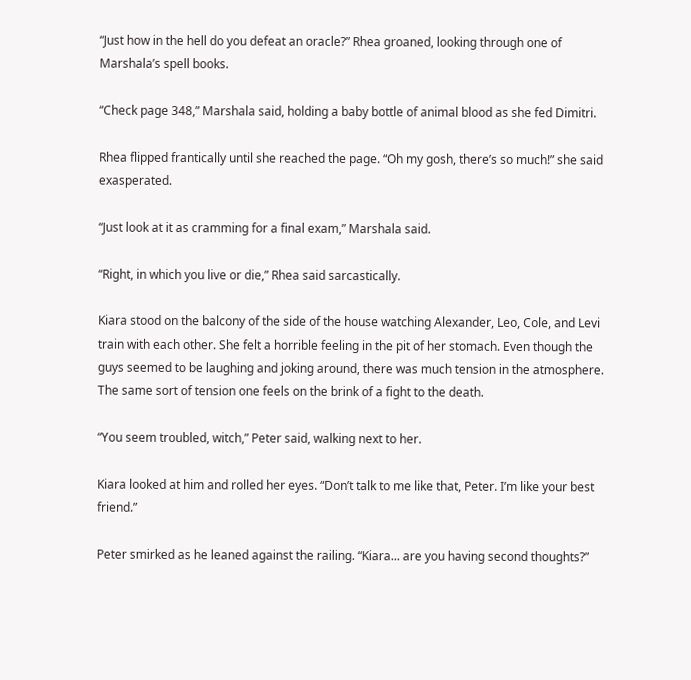“Just how in the hell do you defeat an oracle?” Rhea groaned, looking through one of Marshala’s spell books.

“Check page 348,” Marshala said, holding a baby bottle of animal blood as she fed Dimitri.

Rhea flipped frantically until she reached the page. “Oh my gosh, there’s so much!” she said exasperated.

“Just look at it as cramming for a final exam,” Marshala said.

“Right, in which you live or die,” Rhea said sarcastically.

Kiara stood on the balcony of the side of the house watching Alexander, Leo, Cole, and Levi train with each other. She felt a horrible feeling in the pit of her stomach. Even though the guys seemed to be laughing and joking around, there was much tension in the atmosphere. The same sort of tension one feels on the brink of a fight to the death.

“You seem troubled, witch,” Peter said, walking next to her.

Kiara looked at him and rolled her eyes. “Don’t talk to me like that, Peter. I’m like your best friend.”

Peter smirked as he leaned against the railing. “Kiara... are you having second thoughts?”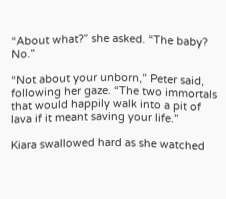“About what?” she asked. “The baby? No.”

“Not about your unborn,” Peter said, following her gaze. “The two immortals that would happily walk into a pit of lava if it meant saving your life.”

Kiara swallowed hard as she watched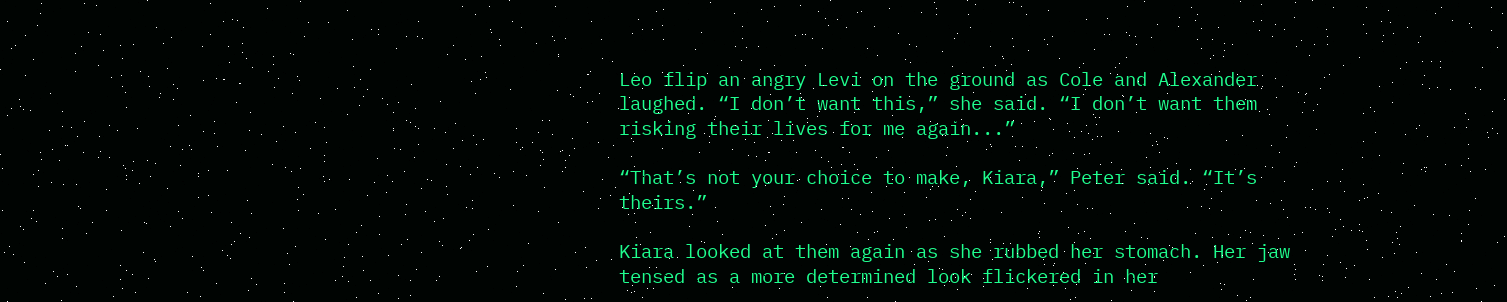Leo flip an angry Levi on the ground as Cole and Alexander laughed. “I don’t want this,” she said. “I don’t want them risking their lives for me again...”

“That’s not your choice to make, Kiara,” Peter said. “It’s theirs.”

Kiara looked at them again as she rubbed her stomach. Her jaw tensed as a more determined look flickered in her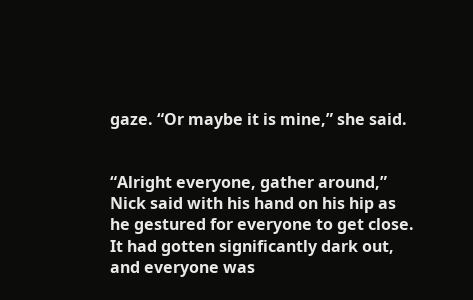gaze. “Or maybe it is mine,” she said.


“Alright everyone, gather around,” Nick said with his hand on his hip as he gestured for everyone to get close. It had gotten significantly dark out, and everyone was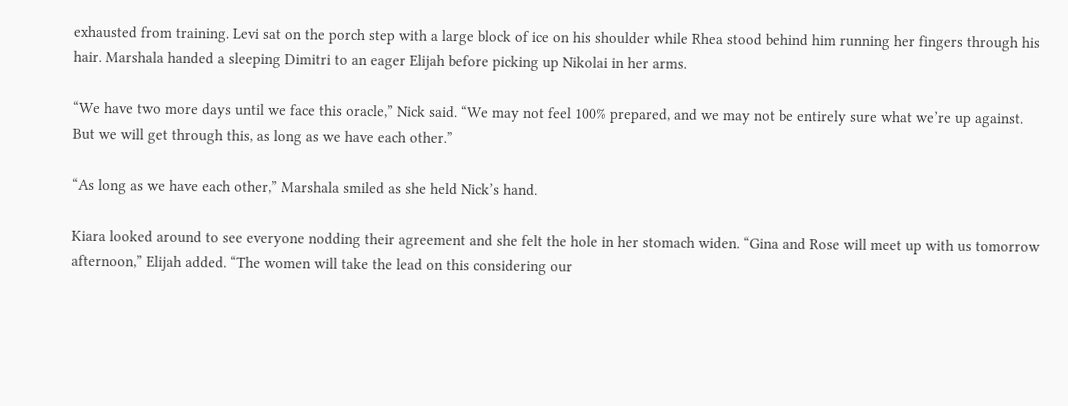exhausted from training. Levi sat on the porch step with a large block of ice on his shoulder while Rhea stood behind him running her fingers through his hair. Marshala handed a sleeping Dimitri to an eager Elijah before picking up Nikolai in her arms.

“We have two more days until we face this oracle,” Nick said. “We may not feel 100% prepared, and we may not be entirely sure what we’re up against. But we will get through this, as long as we have each other.”

“As long as we have each other,” Marshala smiled as she held Nick’s hand.

Kiara looked around to see everyone nodding their agreement and she felt the hole in her stomach widen. “Gina and Rose will meet up with us tomorrow afternoon,” Elijah added. “The women will take the lead on this considering our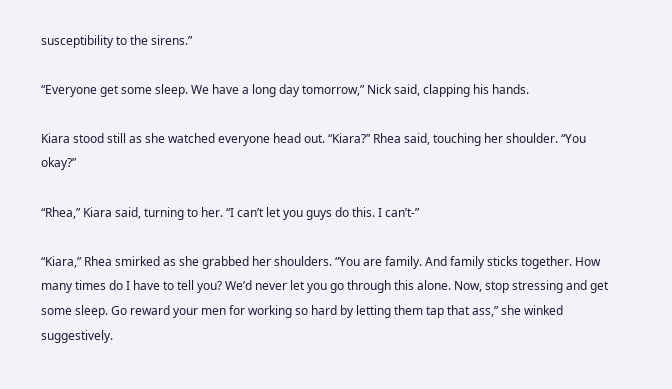susceptibility to the sirens.”

“Everyone get some sleep. We have a long day tomorrow,” Nick said, clapping his hands.

Kiara stood still as she watched everyone head out. “Kiara?” Rhea said, touching her shoulder. “You okay?”

“Rhea,” Kiara said, turning to her. “I can’t let you guys do this. I can’t-”

“Kiara,” Rhea smirked as she grabbed her shoulders. “You are family. And family sticks together. How many times do I have to tell you? We’d never let you go through this alone. Now, stop stressing and get some sleep. Go reward your men for working so hard by letting them tap that ass,” she winked suggestively.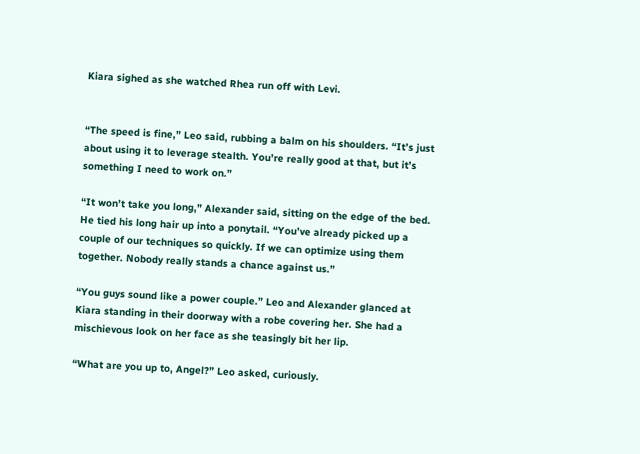Kiara sighed as she watched Rhea run off with Levi.


“The speed is fine,” Leo said, rubbing a balm on his shoulders. “It’s just about using it to leverage stealth. You’re really good at that, but it’s something I need to work on.”

“It won’t take you long,” Alexander said, sitting on the edge of the bed. He tied his long hair up into a ponytail. “You’ve already picked up a couple of our techniques so quickly. If we can optimize using them together. Nobody really stands a chance against us.”

“You guys sound like a power couple.” Leo and Alexander glanced at Kiara standing in their doorway with a robe covering her. She had a mischievous look on her face as she teasingly bit her lip.

“What are you up to, Angel?” Leo asked, curiously.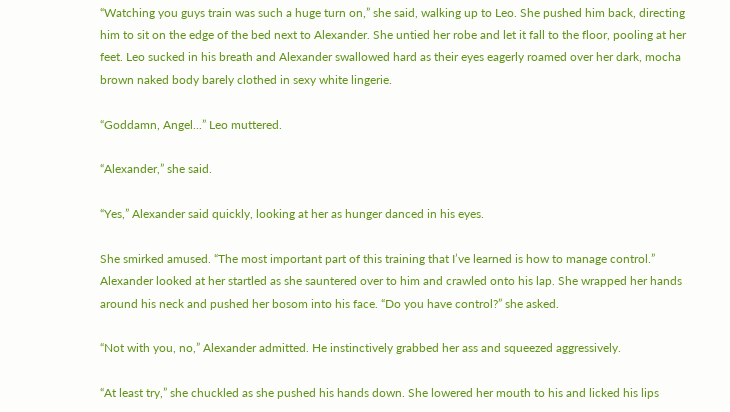“Watching you guys train was such a huge turn on,” she said, walking up to Leo. She pushed him back, directing him to sit on the edge of the bed next to Alexander. She untied her robe and let it fall to the floor, pooling at her feet. Leo sucked in his breath and Alexander swallowed hard as their eyes eagerly roamed over her dark, mocha brown naked body barely clothed in sexy white lingerie.

“Goddamn, Angel...” Leo muttered.

“Alexander,” she said.

“Yes,” Alexander said quickly, looking at her as hunger danced in his eyes.

She smirked amused. “The most important part of this training that I’ve learned is how to manage control.” Alexander looked at her startled as she sauntered over to him and crawled onto his lap. She wrapped her hands around his neck and pushed her bosom into his face. “Do you have control?” she asked.

“Not with you, no,” Alexander admitted. He instinctively grabbed her ass and squeezed aggressively.

“At least try,” she chuckled as she pushed his hands down. She lowered her mouth to his and licked his lips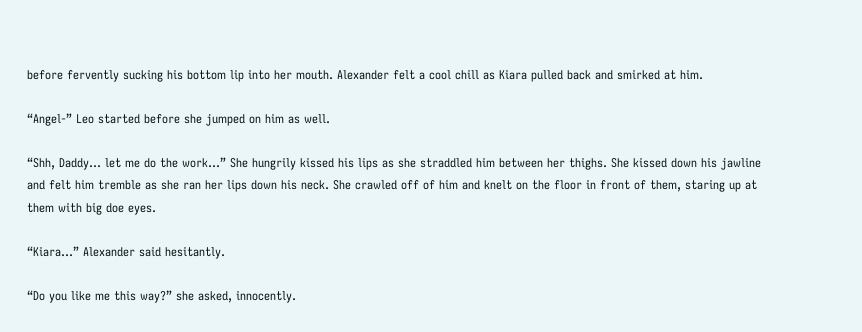before fervently sucking his bottom lip into her mouth. Alexander felt a cool chill as Kiara pulled back and smirked at him.

“Angel-” Leo started before she jumped on him as well.

“Shh, Daddy... let me do the work...” She hungrily kissed his lips as she straddled him between her thighs. She kissed down his jawline and felt him tremble as she ran her lips down his neck. She crawled off of him and knelt on the floor in front of them, staring up at them with big doe eyes.

“Kiara...” Alexander said hesitantly.

“Do you like me this way?” she asked, innocently.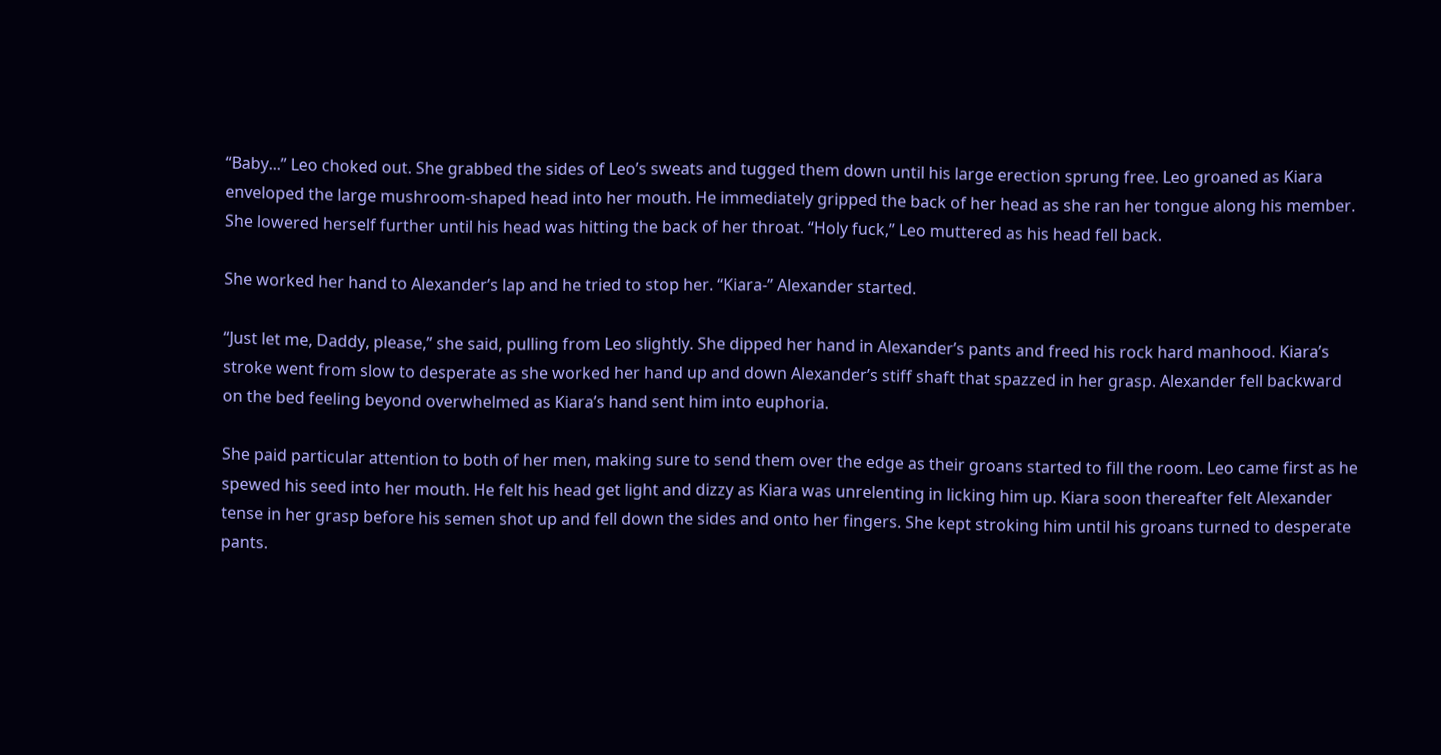“Baby...” Leo choked out. She grabbed the sides of Leo’s sweats and tugged them down until his large erection sprung free. Leo groaned as Kiara enveloped the large mushroom-shaped head into her mouth. He immediately gripped the back of her head as she ran her tongue along his member. She lowered herself further until his head was hitting the back of her throat. “Holy fuck,” Leo muttered as his head fell back.

She worked her hand to Alexander’s lap and he tried to stop her. “Kiara-” Alexander started.

“Just let me, Daddy, please,” she said, pulling from Leo slightly. She dipped her hand in Alexander’s pants and freed his rock hard manhood. Kiara’s stroke went from slow to desperate as she worked her hand up and down Alexander’s stiff shaft that spazzed in her grasp. Alexander fell backward on the bed feeling beyond overwhelmed as Kiara’s hand sent him into euphoria.

She paid particular attention to both of her men, making sure to send them over the edge as their groans started to fill the room. Leo came first as he spewed his seed into her mouth. He felt his head get light and dizzy as Kiara was unrelenting in licking him up. Kiara soon thereafter felt Alexander tense in her grasp before his semen shot up and fell down the sides and onto her fingers. She kept stroking him until his groans turned to desperate pants.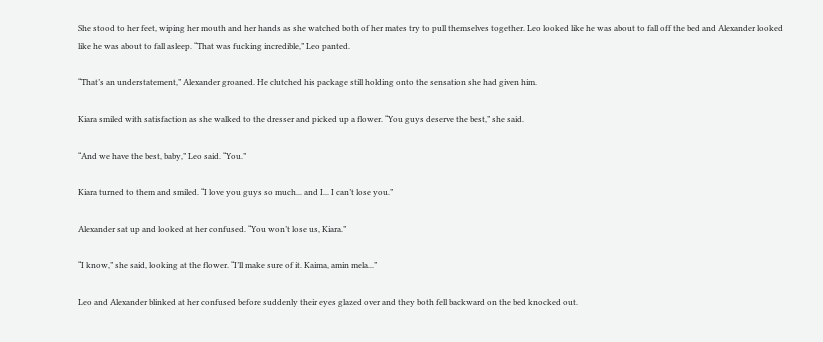She stood to her feet, wiping her mouth and her hands as she watched both of her mates try to pull themselves together. Leo looked like he was about to fall off the bed and Alexander looked like he was about to fall asleep. “That was fucking incredible,” Leo panted.

“That’s an understatement,” Alexander groaned. He clutched his package still holding onto the sensation she had given him.

Kiara smiled with satisfaction as she walked to the dresser and picked up a flower. “You guys deserve the best,” she said.

“And we have the best, baby,” Leo said. “You.”

Kiara turned to them and smiled. “I love you guys so much... and I... I can’t lose you.”

Alexander sat up and looked at her confused. “You won’t lose us, Kiara.”

“I know,” she said, looking at the flower. “I’ll make sure of it. Kaima, amin mela...”

Leo and Alexander blinked at her confused before suddenly their eyes glazed over and they both fell backward on the bed knocked out.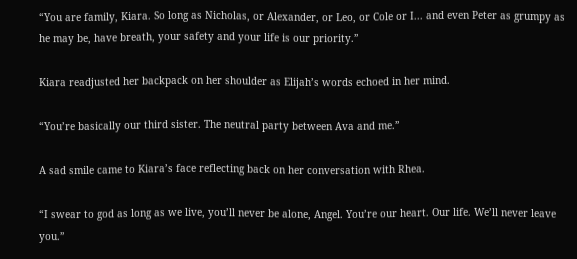“You are family, Kiara. So long as Nicholas, or Alexander, or Leo, or Cole or I... and even Peter as grumpy as he may be, have breath, your safety and your life is our priority.”

Kiara readjusted her backpack on her shoulder as Elijah’s words echoed in her mind.

“You’re basically our third sister. The neutral party between Ava and me.”

A sad smile came to Kiara’s face reflecting back on her conversation with Rhea.

“I swear to god as long as we live, you’ll never be alone, Angel. You’re our heart. Our life. We’ll never leave you.”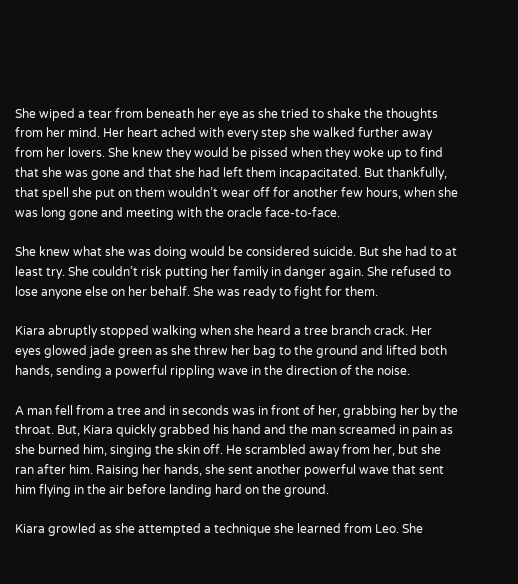She wiped a tear from beneath her eye as she tried to shake the thoughts from her mind. Her heart ached with every step she walked further away from her lovers. She knew they would be pissed when they woke up to find that she was gone and that she had left them incapacitated. But thankfully, that spell she put on them wouldn’t wear off for another few hours, when she was long gone and meeting with the oracle face-to-face.

She knew what she was doing would be considered suicide. But she had to at least try. She couldn’t risk putting her family in danger again. She refused to lose anyone else on her behalf. She was ready to fight for them.

Kiara abruptly stopped walking when she heard a tree branch crack. Her eyes glowed jade green as she threw her bag to the ground and lifted both hands, sending a powerful rippling wave in the direction of the noise.

A man fell from a tree and in seconds was in front of her, grabbing her by the throat. But, Kiara quickly grabbed his hand and the man screamed in pain as she burned him, singing the skin off. He scrambled away from her, but she ran after him. Raising her hands, she sent another powerful wave that sent him flying in the air before landing hard on the ground.

Kiara growled as she attempted a technique she learned from Leo. She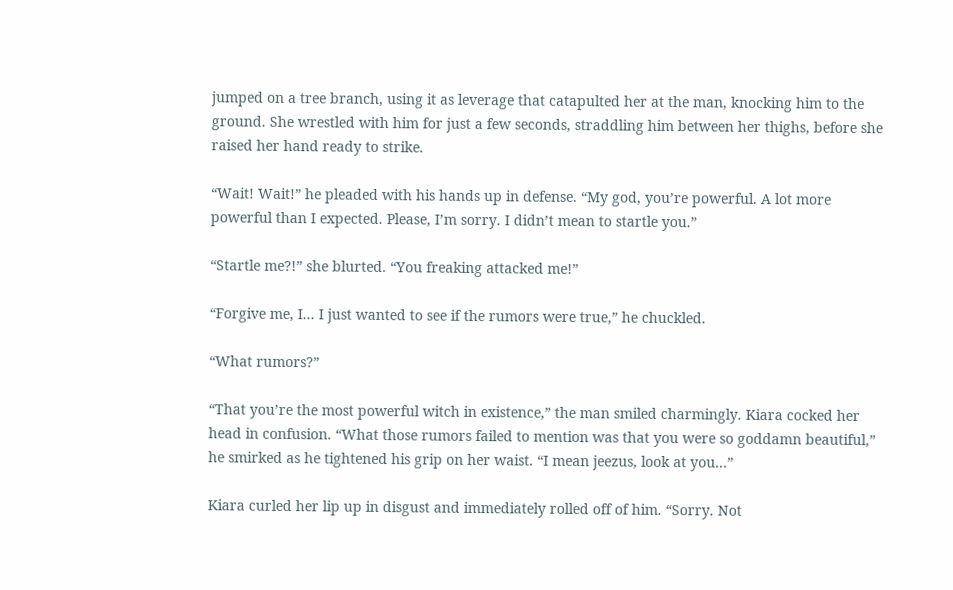jumped on a tree branch, using it as leverage that catapulted her at the man, knocking him to the ground. She wrestled with him for just a few seconds, straddling him between her thighs, before she raised her hand ready to strike.

“Wait! Wait!” he pleaded with his hands up in defense. “My god, you’re powerful. A lot more powerful than I expected. Please, I’m sorry. I didn’t mean to startle you.”

“Startle me?!” she blurted. “You freaking attacked me!”

“Forgive me, I... I just wanted to see if the rumors were true,” he chuckled.

“What rumors?”

“That you’re the most powerful witch in existence,” the man smiled charmingly. Kiara cocked her head in confusion. “What those rumors failed to mention was that you were so goddamn beautiful,” he smirked as he tightened his grip on her waist. “I mean jeezus, look at you...”

Kiara curled her lip up in disgust and immediately rolled off of him. “Sorry. Not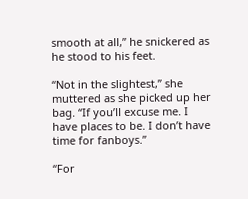smooth at all,” he snickered as he stood to his feet.

“Not in the slightest,” she muttered as she picked up her bag. “If you’ll excuse me. I have places to be. I don’t have time for fanboys.”

“For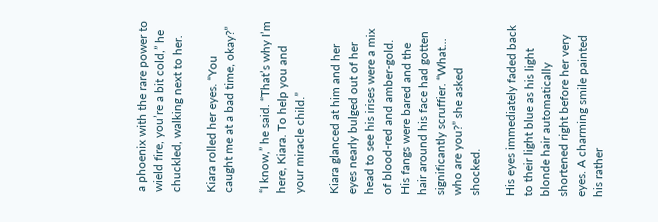a phoenix with the rare power to wield fire, you’re a bit cold,” he chuckled, walking next to her.

Kiara rolled her eyes. “You caught me at a bad time, okay?”

“I know,” he said. “That’s why I’m here, Kiara. To help you and your miracle child.”

Kiara glanced at him and her eyes nearly bulged out of her head to see his irises were a mix of blood-red and amber-gold. His fangs were bared and the hair around his face had gotten significantly scruffier. “What... who are you?” she asked shocked.

His eyes immediately faded back to their light blue as his light blonde hair automatically shortened right before her very eyes. A charming smile painted his rather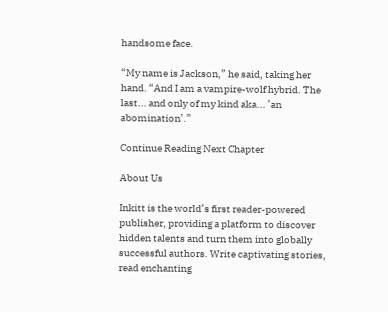handsome face.

“My name is Jackson,” he said, taking her hand. “And I am a vampire-wolf hybrid. The last... and only of my kind aka... ’an abomination’.”

Continue Reading Next Chapter

About Us

Inkitt is the world’s first reader-powered publisher, providing a platform to discover hidden talents and turn them into globally successful authors. Write captivating stories, read enchanting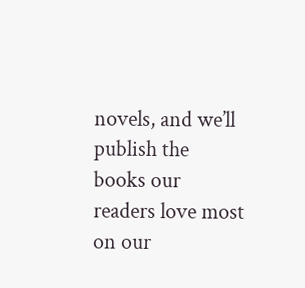novels, and we’ll publish the books our readers love most on our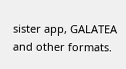sister app, GALATEA and other formats.